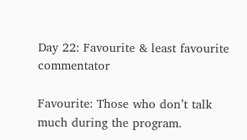Day 22: Favourite & least favourite commentator

Favourite: Those who don’t talk much during the program.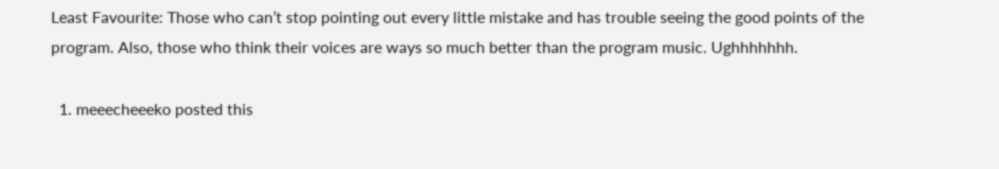Least Favourite: Those who can’t stop pointing out every little mistake and has trouble seeing the good points of the program. Also, those who think their voices are ways so much better than the program music. Ughhhhhhh.

  1. meeecheeeko posted this